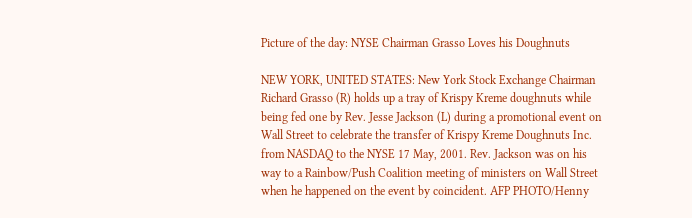Picture of the day: NYSE Chairman Grasso Loves his Doughnuts

NEW YORK, UNITED STATES: New York Stock Exchange Chairman Richard Grasso (R) holds up a tray of Krispy Kreme doughnuts while being fed one by Rev. Jesse Jackson (L) during a promotional event on Wall Street to celebrate the transfer of Krispy Kreme Doughnuts Inc. from NASDAQ to the NYSE 17 May, 2001. Rev. Jackson was on his way to a Rainbow/Push Coalition meeting of ministers on Wall Street when he happened on the event by coincident. AFP PHOTO/Henny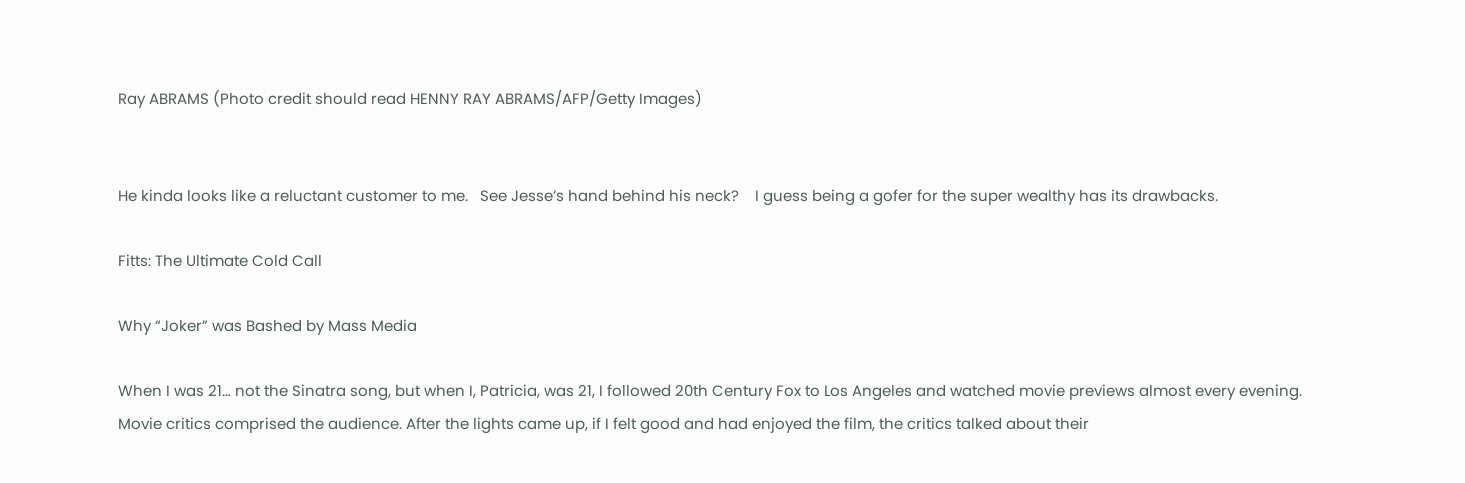Ray ABRAMS (Photo credit should read HENNY RAY ABRAMS/AFP/Getty Images)


He kinda looks like a reluctant customer to me.   See Jesse’s hand behind his neck?    I guess being a gofer for the super wealthy has its drawbacks.

Fitts: The Ultimate Cold Call

Why “Joker” was Bashed by Mass Media

When I was 21… not the Sinatra song, but when I, Patricia, was 21, I followed 20th Century Fox to Los Angeles and watched movie previews almost every evening. Movie critics comprised the audience. After the lights came up, if I felt good and had enjoyed the film, the critics talked about their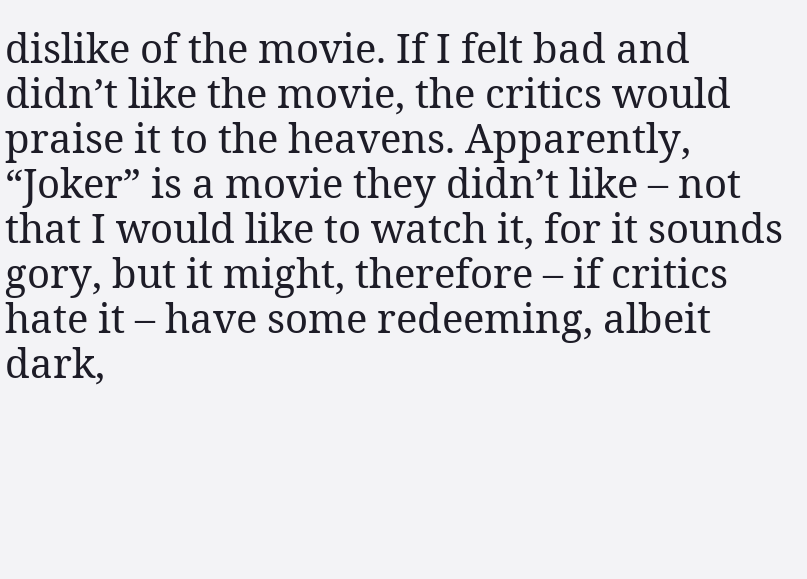dislike of the movie. If I felt bad and didn’t like the movie, the critics would praise it to the heavens. Apparently, “Joker” is a movie they didn’t like – not that I would like to watch it, for it sounds gory, but it might, therefore – if critics hate it – have some redeeming, albeit dark,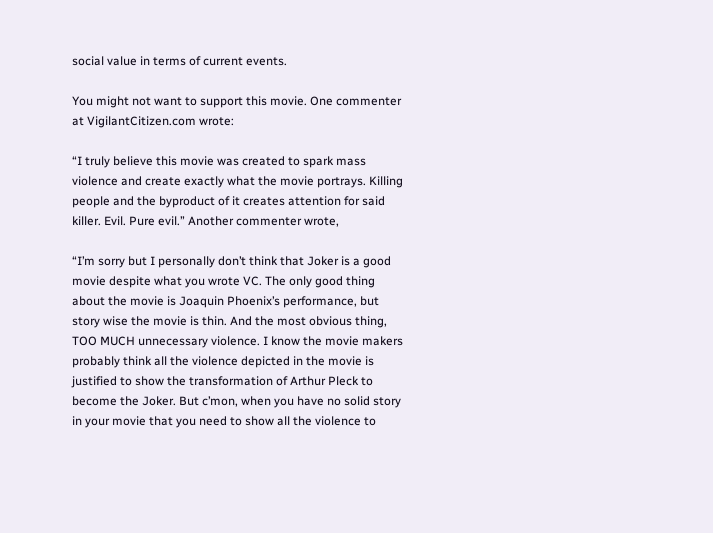social value in terms of current events.

You might not want to support this movie. One commenter at VigilantCitizen.com wrote:

“I truly believe this movie was created to spark mass violence and create exactly what the movie portrays. Killing people and the byproduct of it creates attention for said killer. Evil. Pure evil.” Another commenter wrote,

“I’m sorry but I personally don’t think that Joker is a good movie despite what you wrote VC. The only good thing about the movie is Joaquin Phoenix’s performance, but story wise the movie is thin. And the most obvious thing, TOO MUCH unnecessary violence. I know the movie makers probably think all the violence depicted in the movie is justified to show the transformation of Arthur Pleck to become the Joker. But c’mon, when you have no solid story in your movie that you need to show all the violence to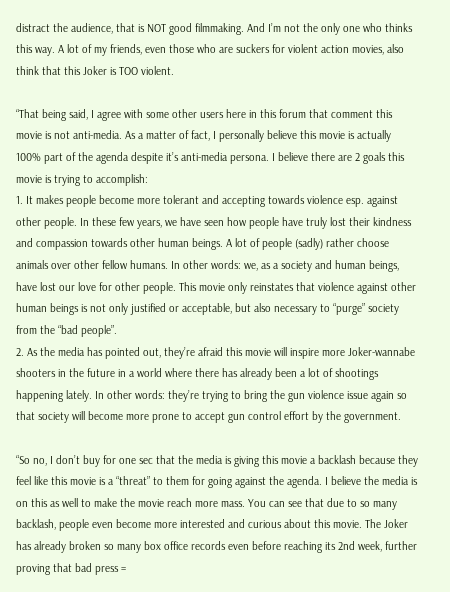distract the audience, that is NOT good filmmaking. And I’m not the only one who thinks this way. A lot of my friends, even those who are suckers for violent action movies, also think that this Joker is TOO violent.

“That being said, I agree with some other users here in this forum that comment this movie is not anti-media. As a matter of fact, I personally believe this movie is actually 100% part of the agenda despite it’s anti-media persona. I believe there are 2 goals this movie is trying to accomplish:
1. It makes people become more tolerant and accepting towards violence esp. against other people. In these few years, we have seen how people have truly lost their kindness and compassion towards other human beings. A lot of people (sadly) rather choose animals over other fellow humans. In other words: we, as a society and human beings, have lost our love for other people. This movie only reinstates that violence against other human beings is not only justified or acceptable, but also necessary to “purge” society from the “bad people”.
2. As the media has pointed out, they’re afraid this movie will inspire more Joker-wannabe shooters in the future in a world where there has already been a lot of shootings happening lately. In other words: they’re trying to bring the gun violence issue again so that society will become more prone to accept gun control effort by the government.

“So no, I don’t buy for one sec that the media is giving this movie a backlash because they feel like this movie is a “threat” to them for going against the agenda. I believe the media is on this as well to make the movie reach more mass. You can see that due to so many backlash, people even become more interested and curious about this movie. The Joker has already broken so many box office records even before reaching its 2nd week, further proving that bad press =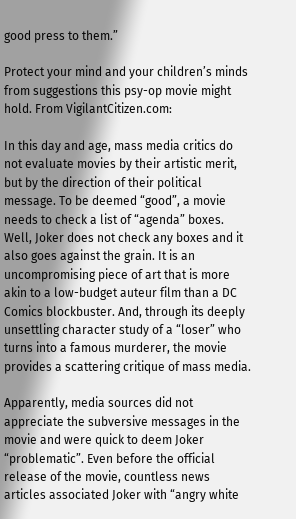good press to them.”

Protect your mind and your children’s minds from suggestions this psy-op movie might hold. From VigilantCitizen.com:

In this day and age, mass media critics do not evaluate movies by their artistic merit, but by the direction of their political message. To be deemed “good”, a movie needs to check a list of “agenda” boxes. Well, Joker does not check any boxes and it also goes against the grain. It is an uncompromising piece of art that is more akin to a low-budget auteur film than a DC Comics blockbuster. And, through its deeply unsettling character study of a “loser” who turns into a famous murderer, the movie provides a scattering critique of mass media.

Apparently, media sources did not appreciate the subversive messages in the movie and were quick to deem Joker “problematic”. Even before the official release of the movie, countless news articles associated Joker with “angry white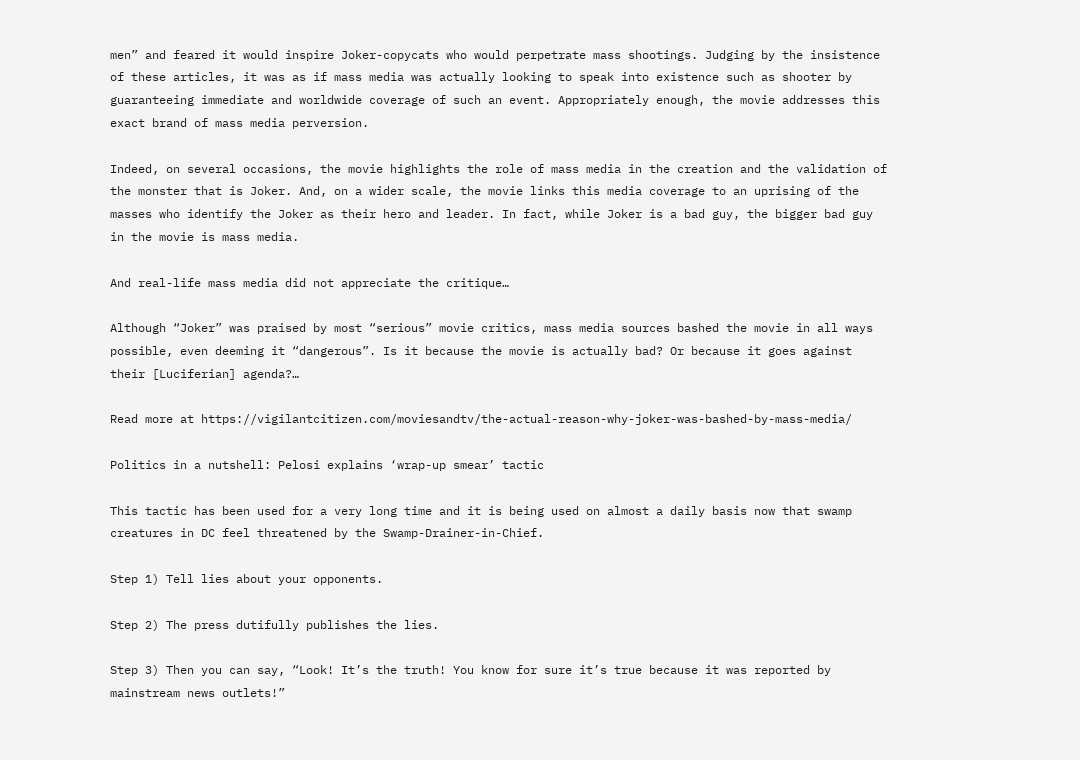men” and feared it would inspire Joker-copycats who would perpetrate mass shootings. Judging by the insistence of these articles, it was as if mass media was actually looking to speak into existence such as shooter by guaranteeing immediate and worldwide coverage of such an event. Appropriately enough, the movie addresses this exact brand of mass media perversion.

Indeed, on several occasions, the movie highlights the role of mass media in the creation and the validation of the monster that is Joker. And, on a wider scale, the movie links this media coverage to an uprising of the masses who identify the Joker as their hero and leader. In fact, while Joker is a bad guy, the bigger bad guy in the movie is mass media.

And real-life mass media did not appreciate the critique…

Although “Joker” was praised by most “serious” movie critics, mass media sources bashed the movie in all ways possible, even deeming it “dangerous”. Is it because the movie is actually bad? Or because it goes against their [Luciferian] agenda?…

Read more at https://vigilantcitizen.com/moviesandtv/the-actual-reason-why-joker-was-bashed-by-mass-media/

Politics in a nutshell: Pelosi explains ‘wrap-up smear’ tactic

This tactic has been used for a very long time and it is being used on almost a daily basis now that swamp creatures in DC feel threatened by the Swamp-Drainer-in-Chief.

Step 1) Tell lies about your opponents.

Step 2) The press dutifully publishes the lies.

Step 3) Then you can say, “Look! It’s the truth! You know for sure it’s true because it was reported by mainstream news outlets!”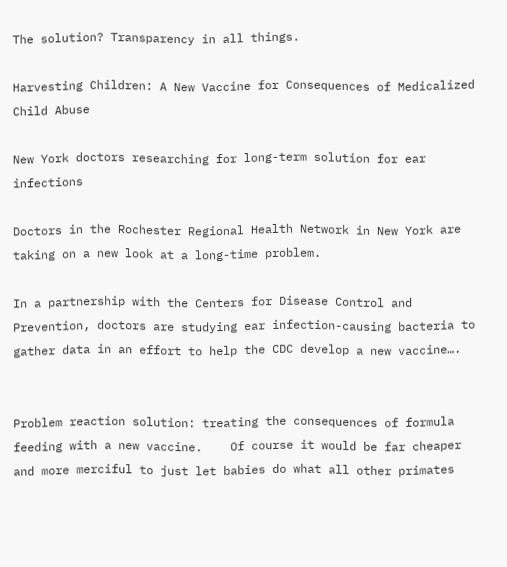The solution? Transparency in all things.

Harvesting Children: A New Vaccine for Consequences of Medicalized Child Abuse

New York doctors researching for long-term solution for ear infections

Doctors in the Rochester Regional Health Network in New York are taking on a new look at a long-time problem.

In a partnership with the Centers for Disease Control and Prevention, doctors are studying ear infection-causing bacteria to gather data in an effort to help the CDC develop a new vaccine….


Problem reaction solution: treating the consequences of formula feeding with a new vaccine.    Of course it would be far cheaper and more merciful to just let babies do what all other primates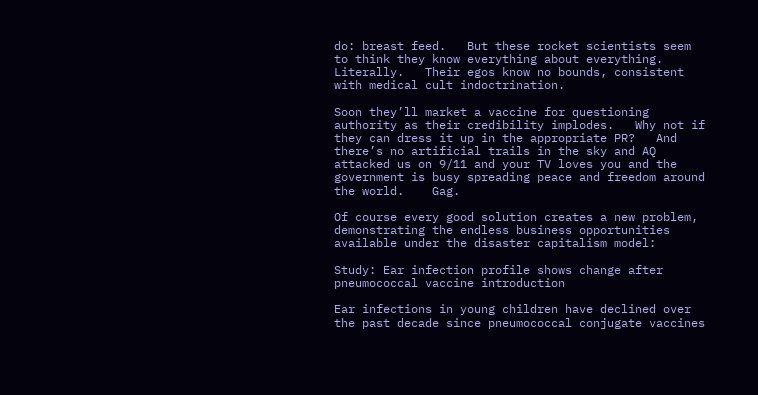do: breast feed.   But these rocket scientists seem to think they know everything about everything.   Literally.   Their egos know no bounds, consistent with medical cult indoctrination.

Soon they’ll market a vaccine for questioning authority as their credibility implodes.   Why not if they can dress it up in the appropriate PR?   And there’s no artificial trails in the sky and AQ attacked us on 9/11 and your TV loves you and the government is busy spreading peace and freedom around the world.    Gag.

Of course every good solution creates a new problem, demonstrating the endless business opportunities available under the disaster capitalism model:

Study: Ear infection profile shows change after pneumococcal vaccine introduction

Ear infections in young children have declined over the past decade since pneumococcal conjugate vaccines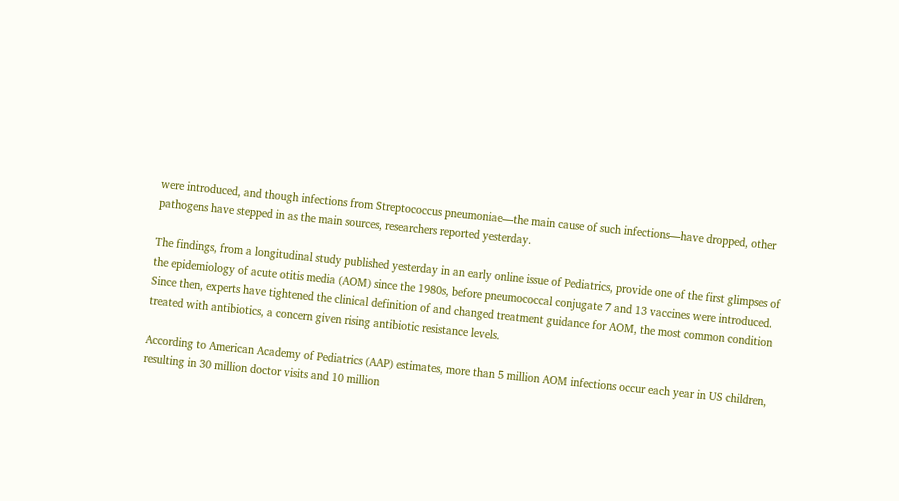were introduced, and though infections from Streptococcus pneumoniae—the main cause of such infections—have dropped, other pathogens have stepped in as the main sources, researchers reported yesterday.

The findings, from a longitudinal study published yesterday in an early online issue of Pediatrics, provide one of the first glimpses of the epidemiology of acute otitis media (AOM) since the 1980s, before pneumococcal conjugate 7 and 13 vaccines were introduced. Since then, experts have tightened the clinical definition of and changed treatment guidance for AOM, the most common condition treated with antibiotics, a concern given rising antibiotic resistance levels.

According to American Academy of Pediatrics (AAP) estimates, more than 5 million AOM infections occur each year in US children, resulting in 30 million doctor visits and 10 million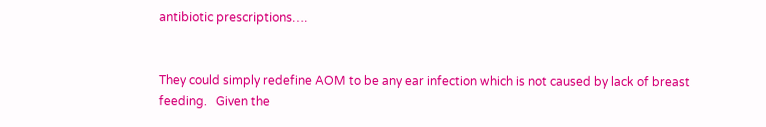antibiotic prescriptions….


They could simply redefine AOM to be any ear infection which is not caused by lack of breast feeding.   Given the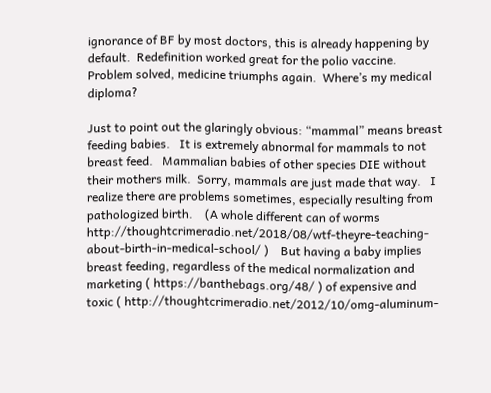ignorance of BF by most doctors, this is already happening by default.  Redefinition worked great for the polio vaccine.  Problem solved, medicine triumphs again.  Where’s my medical diploma?

Just to point out the glaringly obvious: “mammal” means breast feeding babies.   It is extremely abnormal for mammals to not breast feed.   Mammalian babies of other species DIE without their mothers milk.  Sorry, mammals are just made that way.   I realize there are problems sometimes, especially resulting from pathologized birth.    (A whole different can of worms http://thoughtcrimeradio.net/2018/08/wtf-theyre-teaching-about-birth-in-medical-school/ )    But having a baby implies breast feeding, regardless of the medical normalization and marketing ( https://banthebags.org/48/ ) of expensive and toxic ( http://thoughtcrimeradio.net/2012/10/omg-aluminum-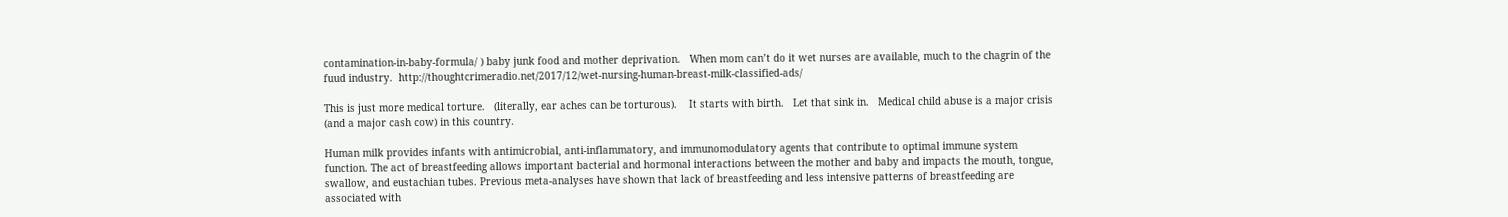contamination-in-baby-formula/ ) baby junk food and mother deprivation.   When mom can’t do it wet nurses are available, much to the chagrin of the fuud industry.  http://thoughtcrimeradio.net/2017/12/wet-nursing-human-breast-milk-classified-ads/

This is just more medical torture.   (literally, ear aches can be torturous).    It starts with birth.   Let that sink in.   Medical child abuse is a major crisis (and a major cash cow) in this country.

Human milk provides infants with antimicrobial, anti-inflammatory, and immunomodulatory agents that contribute to optimal immune system function. The act of breastfeeding allows important bacterial and hormonal interactions between the mother and baby and impacts the mouth, tongue, swallow, and eustachian tubes. Previous meta-analyses have shown that lack of breastfeeding and less intensive patterns of breastfeeding are associated with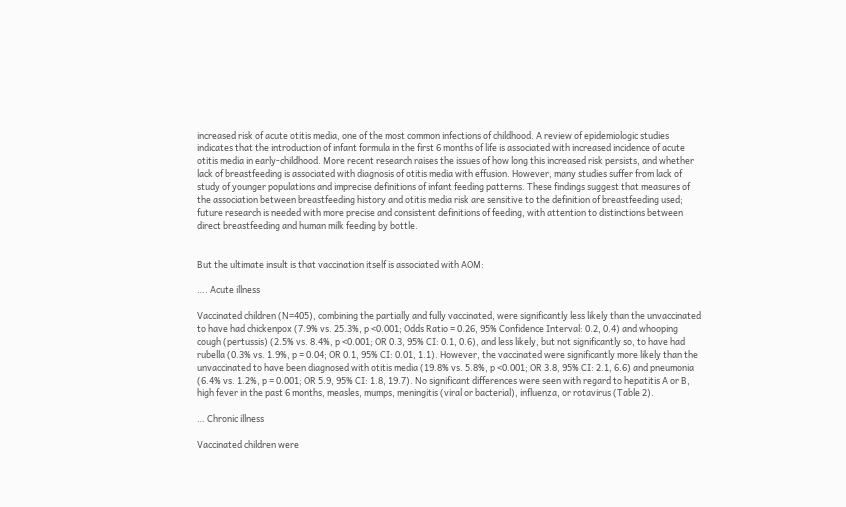increased risk of acute otitis media, one of the most common infections of childhood. A review of epidemiologic studies indicates that the introduction of infant formula in the first 6 months of life is associated with increased incidence of acute otitis media in early-childhood. More recent research raises the issues of how long this increased risk persists, and whether lack of breastfeeding is associated with diagnosis of otitis media with effusion. However, many studies suffer from lack of study of younger populations and imprecise definitions of infant feeding patterns. These findings suggest that measures of the association between breastfeeding history and otitis media risk are sensitive to the definition of breastfeeding used; future research is needed with more precise and consistent definitions of feeding, with attention to distinctions between direct breastfeeding and human milk feeding by bottle.


But the ultimate insult is that vaccination itself is associated with AOM:

…. Acute illness

Vaccinated children (N=405), combining the partially and fully vaccinated, were significantly less likely than the unvaccinated to have had chickenpox (7.9% vs. 25.3%, p <0.001; Odds Ratio = 0.26, 95% Confidence Interval: 0.2, 0.4) and whooping cough (pertussis) (2.5% vs. 8.4%, p <0.001; OR 0.3, 95% CI: 0.1, 0.6), and less likely, but not significantly so, to have had rubella (0.3% vs. 1.9%, p = 0.04; OR 0.1, 95% CI: 0.01, 1.1). However, the vaccinated were significantly more likely than the unvaccinated to have been diagnosed with otitis media (19.8% vs. 5.8%, p <0.001; OR 3.8, 95% CI: 2.1, 6.6) and pneumonia (6.4% vs. 1.2%, p = 0.001; OR 5.9, 95% CI: 1.8, 19.7). No significant differences were seen with regard to hepatitis A or B, high fever in the past 6 months, measles, mumps, meningitis (viral or bacterial), influenza, or rotavirus (Table 2).

… Chronic illness

Vaccinated children were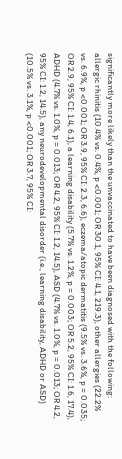significantly more likely than the unvaccinated to have been diagnosed with the following: allergic rhinitis (10.4% vs. 0.4%, p <0.001; OR 30.1, 95% CI: 4.1, 219.3), other allergies (22.2% vs. 6.9%, p <0.001; OR 3.9, 95% CI: 2.3, 6.6), eczema/atopic dermatitis (9.5% vs. 3.6%, p = 0.035; OR 2.9, 95% CI: 1.4, 6.1), a learning disability (5.7% vs. 1.2%, p = 0.003; OR 5.2, 95% CI: 1.6, 17.4), ADHD (4.7% vs. 1.0%, p = 0.013; OR 4.2, 95% CI: 1.2, 14.5), ASD (4.7% vs. 1.0%, p = 0.013; OR 4.2, 95% CI: 1.2, 14.5), any neurodevelopmental disorder (i.e., learning disability, ADHD or ASD) (10.5% vs. 3.1%, p <0.001; OR 3.7, 95% CI: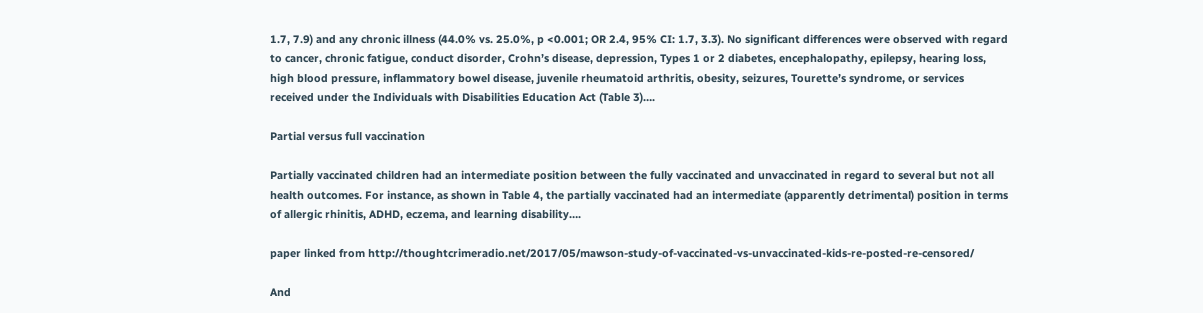1.7, 7.9) and any chronic illness (44.0% vs. 25.0%, p <0.001; OR 2.4, 95% CI: 1.7, 3.3). No significant differences were observed with regard to cancer, chronic fatigue, conduct disorder, Crohn’s disease, depression, Types 1 or 2 diabetes, encephalopathy, epilepsy, hearing loss, high blood pressure, inflammatory bowel disease, juvenile rheumatoid arthritis, obesity, seizures, Tourette’s syndrome, or services received under the Individuals with Disabilities Education Act (Table 3)….

Partial versus full vaccination

Partially vaccinated children had an intermediate position between the fully vaccinated and unvaccinated in regard to several but not all health outcomes. For instance, as shown in Table 4, the partially vaccinated had an intermediate (apparently detrimental) position in terms of allergic rhinitis, ADHD, eczema, and learning disability….

paper linked from http://thoughtcrimeradio.net/2017/05/mawson-study-of-vaccinated-vs-unvaccinated-kids-re-posted-re-censored/

And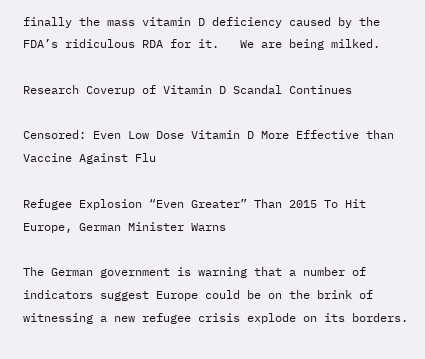finally the mass vitamin D deficiency caused by the FDA’s ridiculous RDA for it.   We are being milked.

Research Coverup of Vitamin D Scandal Continues

Censored: Even Low Dose Vitamin D More Effective than Vaccine Against Flu

Refugee Explosion “Even Greater” Than 2015 To Hit Europe, German Minister Warns

The German government is warning that a number of indicators suggest Europe could be on the brink of witnessing a new refugee crisis explode on its borders.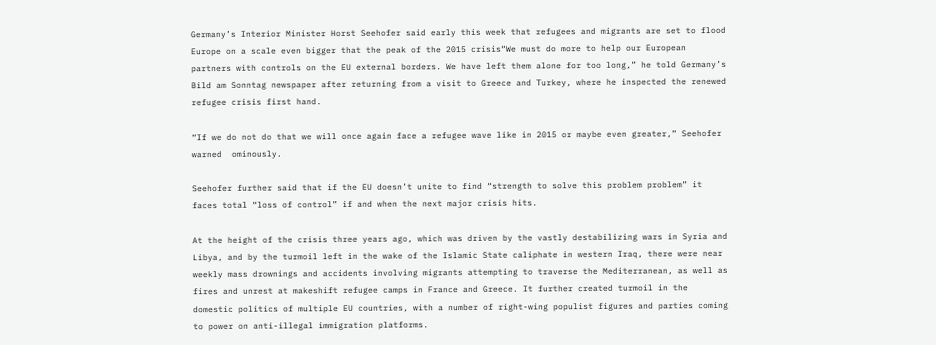Germany’s Interior Minister Horst Seehofer said early this week that refugees and migrants are set to flood Europe on a scale even bigger that the peak of the 2015 crisis“We must do more to help our European partners with controls on the EU external borders. We have left them alone for too long,” he told Germany’s Bild am Sonntag newspaper after returning from a visit to Greece and Turkey, where he inspected the renewed refugee crisis first hand.

“If we do not do that we will once again face a refugee wave like in 2015 or maybe even greater,” Seehofer warned  ominously.

Seehofer further said that if the EU doesn’t unite to find “strength to solve this problem problem” it faces total “loss of control” if and when the next major crisis hits.

At the height of the crisis three years ago, which was driven by the vastly destabilizing wars in Syria and Libya, and by the turmoil left in the wake of the Islamic State caliphate in western Iraq, there were near weekly mass drownings and accidents involving migrants attempting to traverse the Mediterranean, as well as fires and unrest at makeshift refugee camps in France and Greece. It further created turmoil in the domestic politics of multiple EU countries, with a number of right-wing populist figures and parties coming to power on anti-illegal immigration platforms.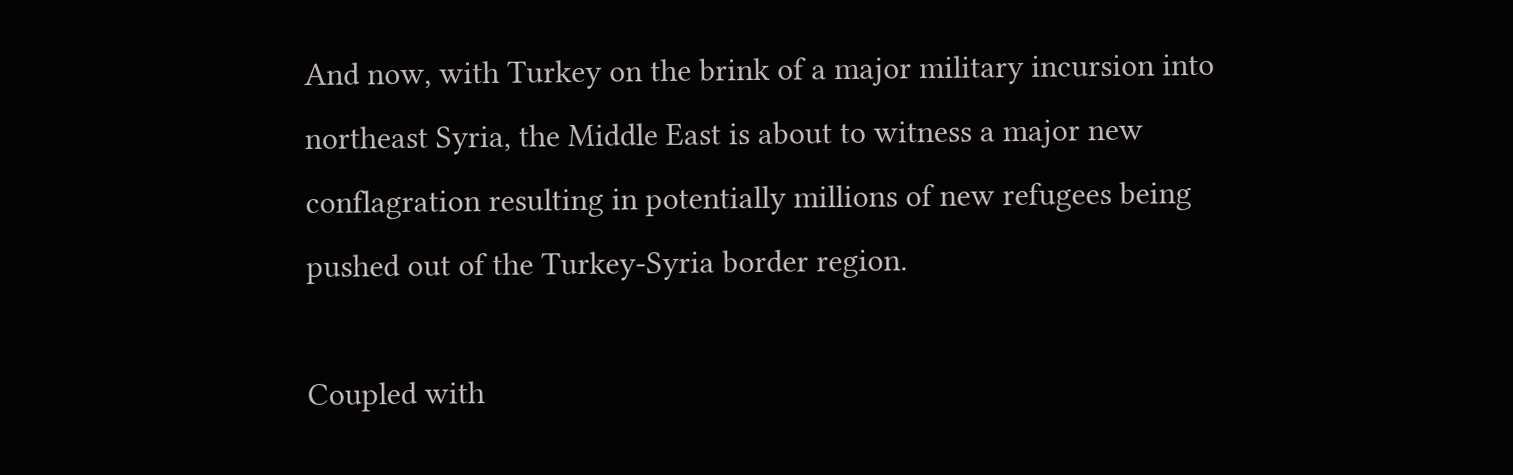And now, with Turkey on the brink of a major military incursion into northeast Syria, the Middle East is about to witness a major new conflagration resulting in potentially millions of new refugees being pushed out of the Turkey-Syria border region.

Coupled with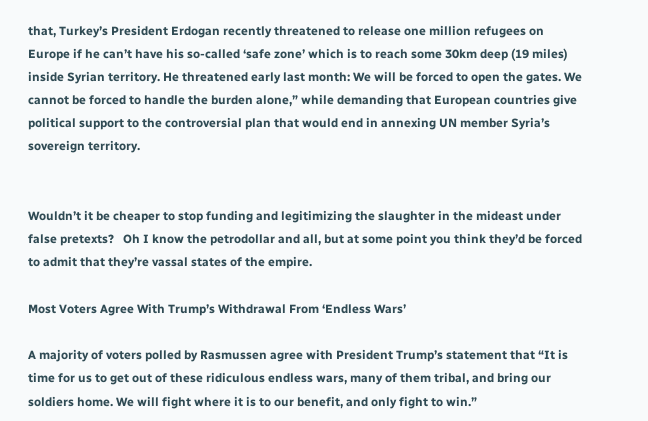that, Turkey’s President Erdogan recently threatened to release one million refugees on Europe if he can’t have his so-called ‘safe zone’ which is to reach some 30km deep (19 miles) inside Syrian territory. He threatened early last month: We will be forced to open the gates. We cannot be forced to handle the burden alone,” while demanding that European countries give political support to the controversial plan that would end in annexing UN member Syria’s sovereign territory.


Wouldn’t it be cheaper to stop funding and legitimizing the slaughter in the mideast under false pretexts?   Oh I know the petrodollar and all, but at some point you think they’d be forced to admit that they’re vassal states of the empire.

Most Voters Agree With Trump’s Withdrawal From ‘Endless Wars’

A majority of voters polled by Rasmussen agree with President Trump’s statement that “It is time for us to get out of these ridiculous endless wars, many of them tribal, and bring our soldiers home. We will fight where it is to our benefit, and only fight to win.”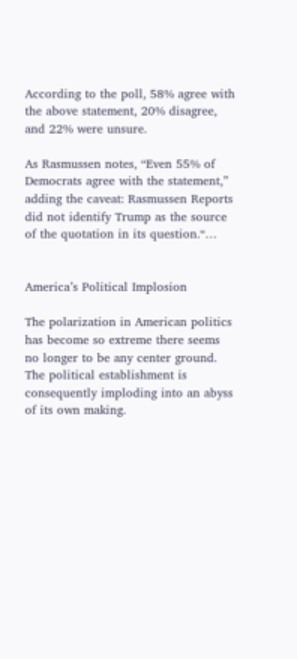According to the poll, 58% agree with the above statement, 20% disagree, and 22% were unsure.

As Rasmussen notes, “Even 55% of Democrats agree with the statement,” adding the caveat: Rasmussen Reports did not identify Trump as the source of the quotation in its question.“…


America’s Political Implosion

The polarization in American politics has become so extreme there seems no longer to be any center ground. The political establishment is consequently imploding into an abyss of its own making.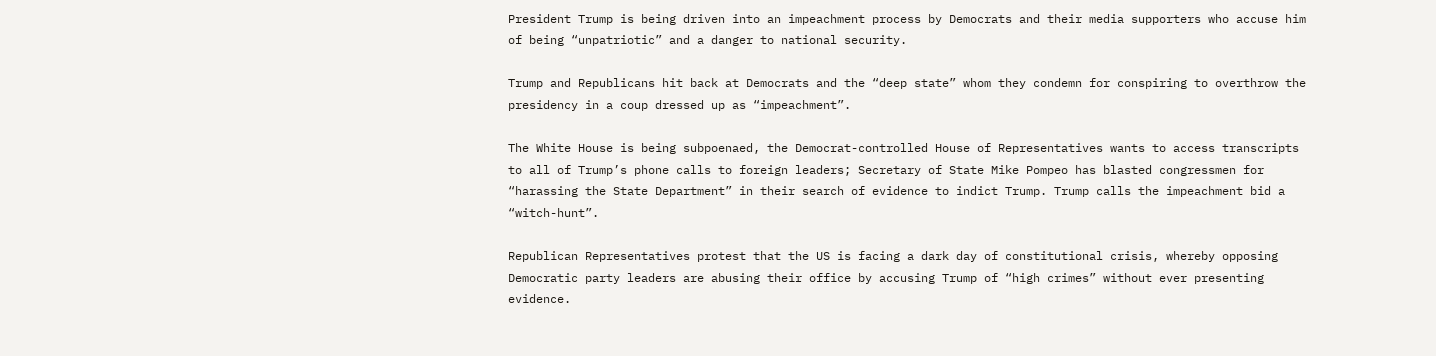President Trump is being driven into an impeachment process by Democrats and their media supporters who accuse him of being “unpatriotic” and a danger to national security.

Trump and Republicans hit back at Democrats and the “deep state” whom they condemn for conspiring to overthrow the presidency in a coup dressed up as “impeachment”.

The White House is being subpoenaed, the Democrat-controlled House of Representatives wants to access transcripts to all of Trump’s phone calls to foreign leaders; Secretary of State Mike Pompeo has blasted congressmen for “harassing the State Department” in their search of evidence to indict Trump. Trump calls the impeachment bid a “witch-hunt”.

Republican Representatives protest that the US is facing a dark day of constitutional crisis, whereby opposing Democratic party leaders are abusing their office by accusing Trump of “high crimes” without ever presenting evidence.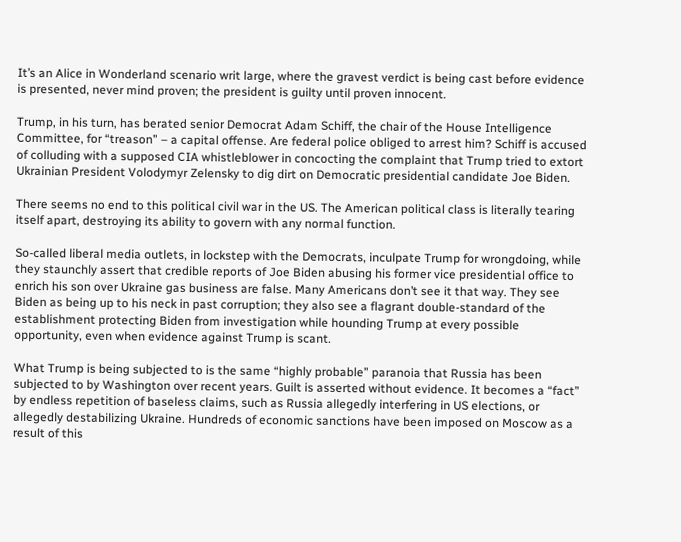It’s an Alice in Wonderland scenario writ large, where the gravest verdict is being cast before evidence is presented, never mind proven; the president is guilty until proven innocent.

Trump, in his turn, has berated senior Democrat Adam Schiff, the chair of the House Intelligence Committee, for “treason” – a capital offense. Are federal police obliged to arrest him? Schiff is accused of colluding with a supposed CIA whistleblower in concocting the complaint that Trump tried to extort Ukrainian President Volodymyr Zelensky to dig dirt on Democratic presidential candidate Joe Biden.

There seems no end to this political civil war in the US. The American political class is literally tearing itself apart, destroying its ability to govern with any normal function.

So-called liberal media outlets, in lockstep with the Democrats, inculpate Trump for wrongdoing, while they staunchly assert that credible reports of Joe Biden abusing his former vice presidential office to enrich his son over Ukraine gas business are false. Many Americans don’t see it that way. They see Biden as being up to his neck in past corruption; they also see a flagrant double-standard of the establishment protecting Biden from investigation while hounding Trump at every possible opportunity, even when evidence against Trump is scant.

What Trump is being subjected to is the same “highly probable” paranoia that Russia has been subjected to by Washington over recent years. Guilt is asserted without evidence. It becomes a “fact” by endless repetition of baseless claims, such as Russia allegedly interfering in US elections, or allegedly destabilizing Ukraine. Hundreds of economic sanctions have been imposed on Moscow as a result of this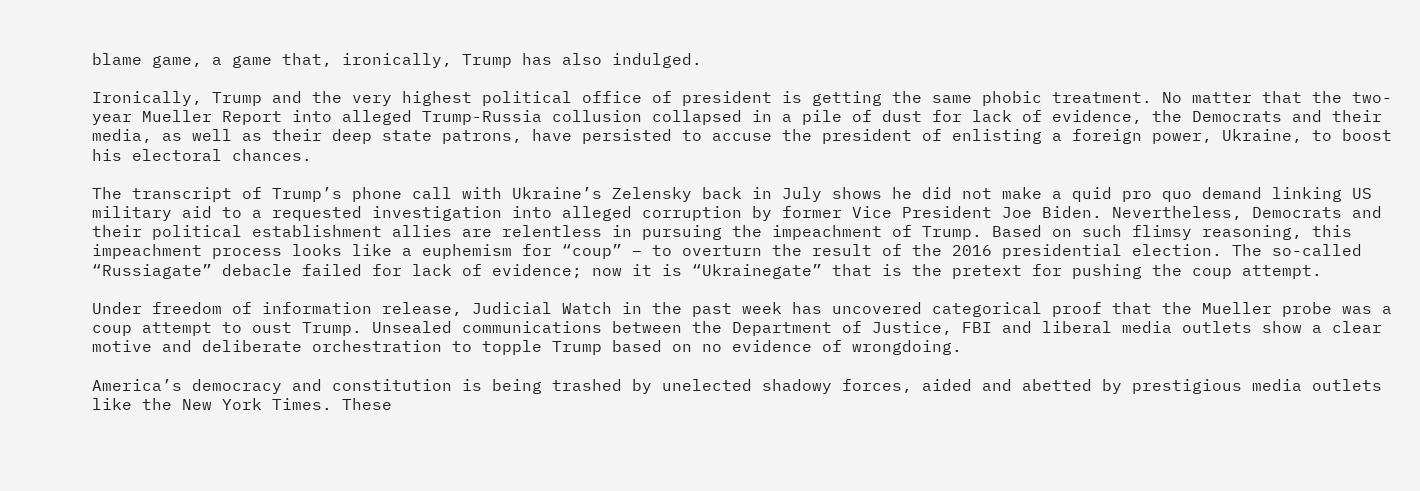blame game, a game that, ironically, Trump has also indulged.

Ironically, Trump and the very highest political office of president is getting the same phobic treatment. No matter that the two-year Mueller Report into alleged Trump-Russia collusion collapsed in a pile of dust for lack of evidence, the Democrats and their media, as well as their deep state patrons, have persisted to accuse the president of enlisting a foreign power, Ukraine, to boost his electoral chances.

The transcript of Trump’s phone call with Ukraine’s Zelensky back in July shows he did not make a quid pro quo demand linking US military aid to a requested investigation into alleged corruption by former Vice President Joe Biden. Nevertheless, Democrats and their political establishment allies are relentless in pursuing the impeachment of Trump. Based on such flimsy reasoning, this impeachment process looks like a euphemism for “coup” – to overturn the result of the 2016 presidential election. The so-called “Russiagate” debacle failed for lack of evidence; now it is “Ukrainegate” that is the pretext for pushing the coup attempt.

Under freedom of information release, Judicial Watch in the past week has uncovered categorical proof that the Mueller probe was a coup attempt to oust Trump. Unsealed communications between the Department of Justice, FBI and liberal media outlets show a clear motive and deliberate orchestration to topple Trump based on no evidence of wrongdoing.

America’s democracy and constitution is being trashed by unelected shadowy forces, aided and abetted by prestigious media outlets like the New York Times. These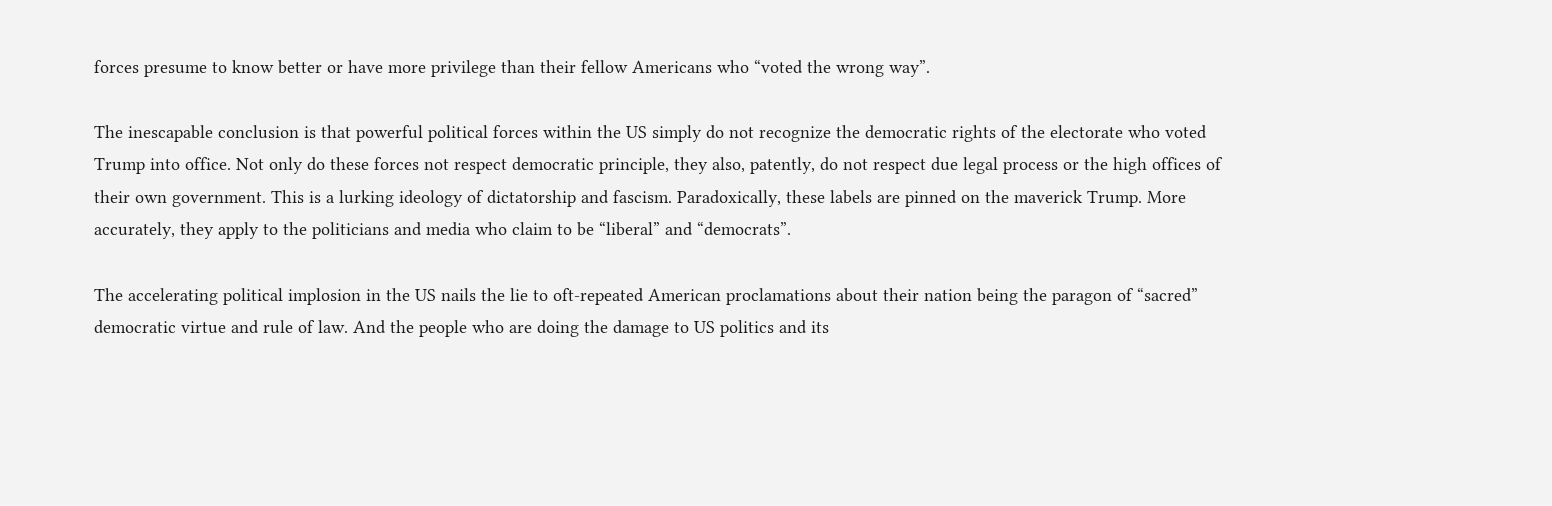forces presume to know better or have more privilege than their fellow Americans who “voted the wrong way”.

The inescapable conclusion is that powerful political forces within the US simply do not recognize the democratic rights of the electorate who voted Trump into office. Not only do these forces not respect democratic principle, they also, patently, do not respect due legal process or the high offices of their own government. This is a lurking ideology of dictatorship and fascism. Paradoxically, these labels are pinned on the maverick Trump. More accurately, they apply to the politicians and media who claim to be “liberal” and “democrats”.

The accelerating political implosion in the US nails the lie to oft-repeated American proclamations about their nation being the paragon of “sacred” democratic virtue and rule of law. And the people who are doing the damage to US politics and its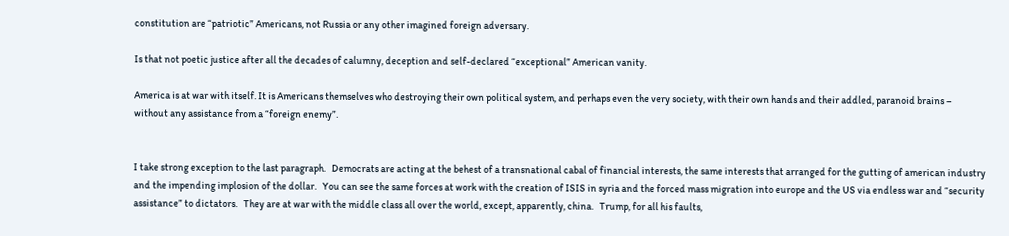constitution are “patriotic” Americans, not Russia or any other imagined foreign adversary.

Is that not poetic justice after all the decades of calumny, deception and self-declared “exceptional” American vanity.

America is at war with itself. It is Americans themselves who destroying their own political system, and perhaps even the very society, with their own hands and their addled, paranoid brains – without any assistance from a “foreign enemy”.


I take strong exception to the last paragraph.   Democrats are acting at the behest of a transnational cabal of financial interests, the same interests that arranged for the gutting of american industry and the impending implosion of the dollar.   You can see the same forces at work with the creation of ISIS in syria and the forced mass migration into europe and the US via endless war and “security assistance” to dictators.   They are at war with the middle class all over the world, except, apparently, china.   Trump, for all his faults,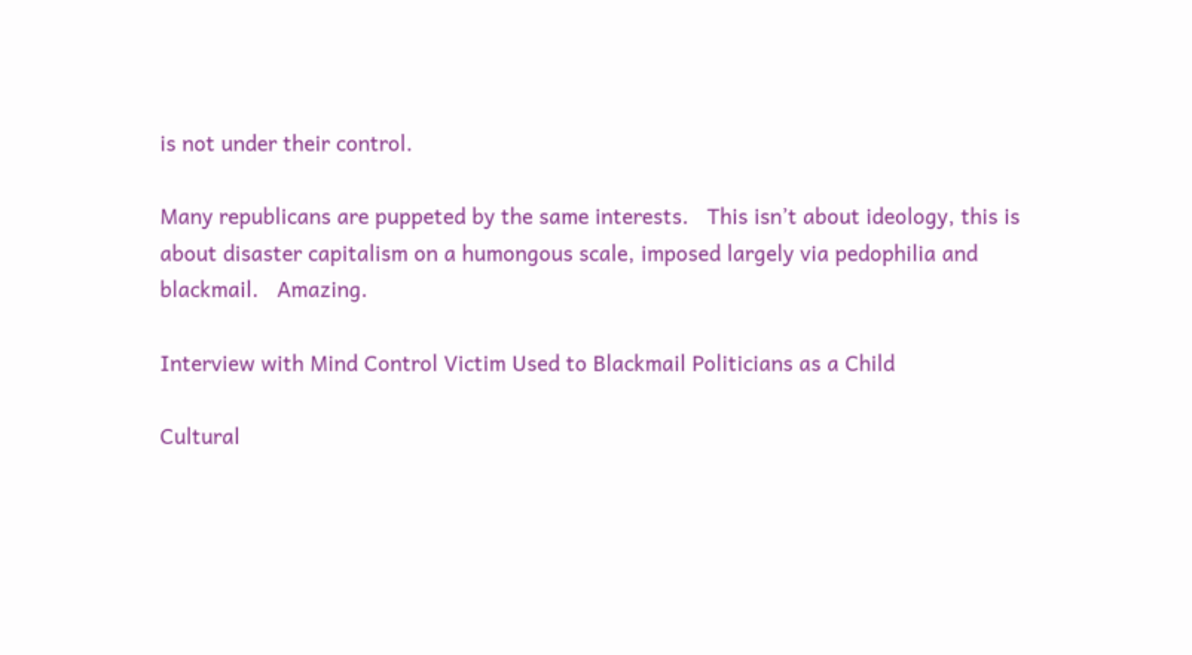is not under their control.

Many republicans are puppeted by the same interests.   This isn’t about ideology, this is about disaster capitalism on a humongous scale, imposed largely via pedophilia and blackmail.   Amazing.

Interview with Mind Control Victim Used to Blackmail Politicians as a Child

Cultural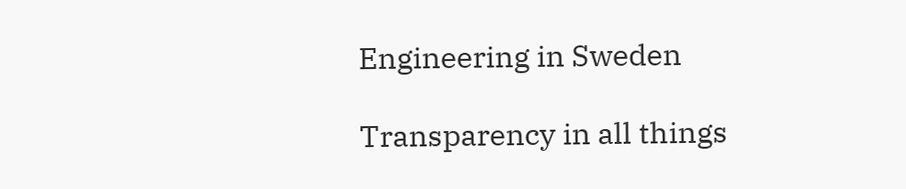Engineering in Sweden

Transparency in all things